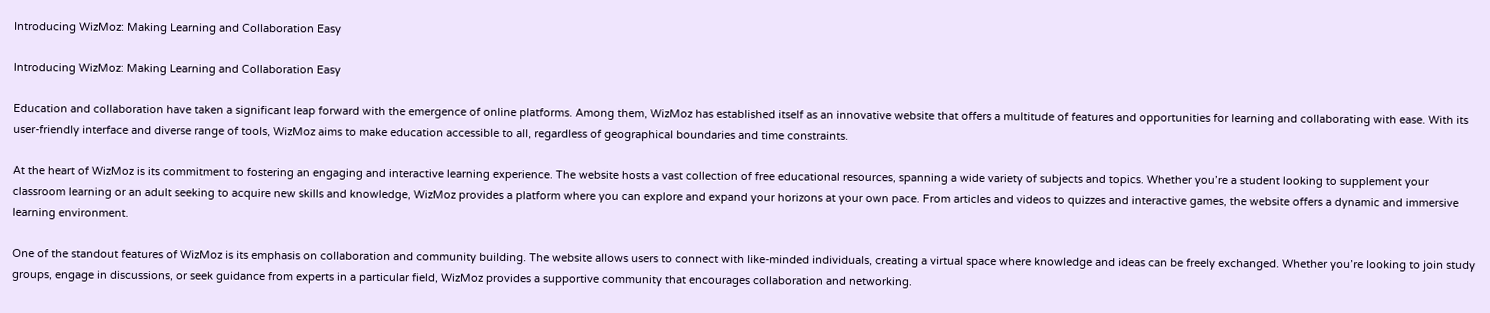Introducing WizMoz: Making Learning and Collaboration Easy

Introducing WizMoz: Making Learning and Collaboration Easy

Education and collaboration have taken a significant leap forward with the emergence of online platforms. Among them, WizMoz has established itself as an innovative website that offers a multitude of features and opportunities for learning and collaborating with ease. With its user-friendly interface and diverse range of tools, WizMoz aims to make education accessible to all, regardless of geographical boundaries and time constraints.

At the heart of WizMoz is its commitment to fostering an engaging and interactive learning experience. The website hosts a vast collection of free educational resources, spanning a wide variety of subjects and topics. Whether you’re a student looking to supplement your classroom learning or an adult seeking to acquire new skills and knowledge, WizMoz provides a platform where you can explore and expand your horizons at your own pace. From articles and videos to quizzes and interactive games, the website offers a dynamic and immersive learning environment.

One of the standout features of WizMoz is its emphasis on collaboration and community building. The website allows users to connect with like-minded individuals, creating a virtual space where knowledge and ideas can be freely exchanged. Whether you’re looking to join study groups, engage in discussions, or seek guidance from experts in a particular field, WizMoz provides a supportive community that encourages collaboration and networking.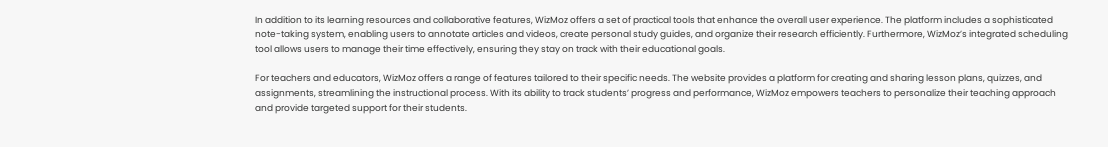In addition to its learning resources and collaborative features, WizMoz offers a set of practical tools that enhance the overall user experience. The platform includes a sophisticated note-taking system, enabling users to annotate articles and videos, create personal study guides, and organize their research efficiently. Furthermore, WizMoz’s integrated scheduling tool allows users to manage their time effectively, ensuring they stay on track with their educational goals.

For teachers and educators, WizMoz offers a range of features tailored to their specific needs. The website provides a platform for creating and sharing lesson plans, quizzes, and assignments, streamlining the instructional process. With its ability to track students’ progress and performance, WizMoz empowers teachers to personalize their teaching approach and provide targeted support for their students.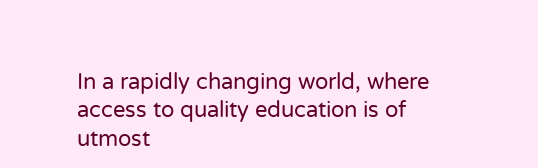In a rapidly changing world, where access to quality education is of utmost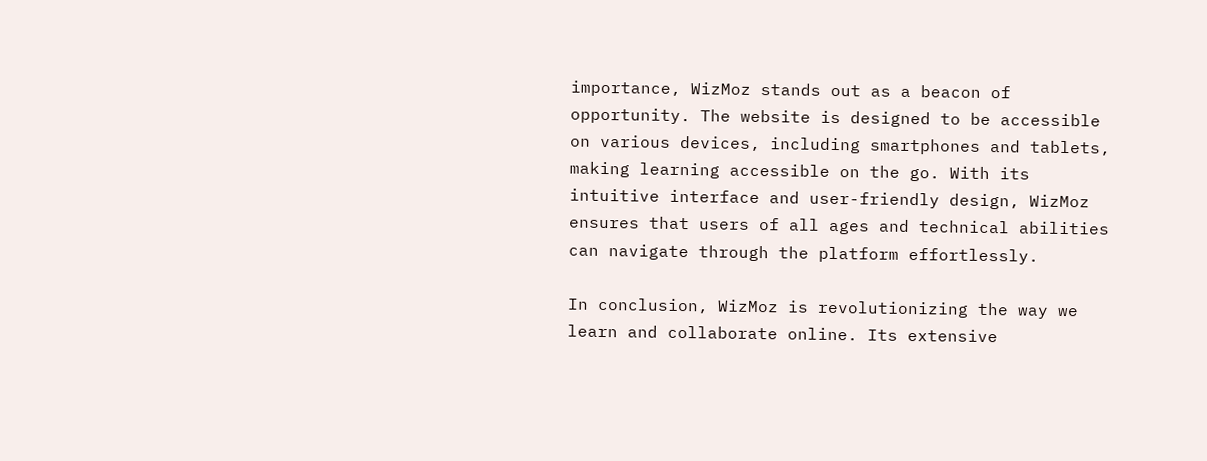importance, WizMoz stands out as a beacon of opportunity. The website is designed to be accessible on various devices, including smartphones and tablets, making learning accessible on the go. With its intuitive interface and user-friendly design, WizMoz ensures that users of all ages and technical abilities can navigate through the platform effortlessly.

In conclusion, WizMoz is revolutionizing the way we learn and collaborate online. Its extensive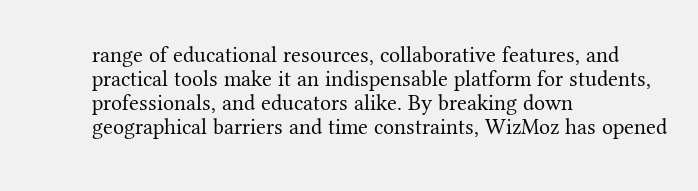range of educational resources, collaborative features, and practical tools make it an indispensable platform for students, professionals, and educators alike. By breaking down geographical barriers and time constraints, WizMoz has opened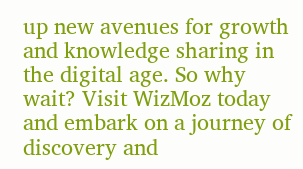up new avenues for growth and knowledge sharing in the digital age. So why wait? Visit WizMoz today and embark on a journey of discovery and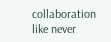collaboration like never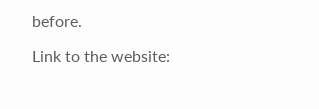before.

Link to the website: